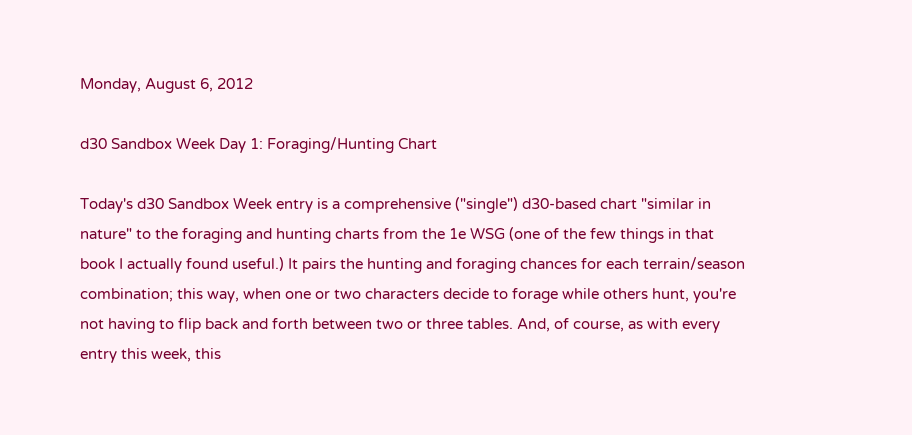Monday, August 6, 2012

d30 Sandbox Week Day 1: Foraging/Hunting Chart

Today's d30 Sandbox Week entry is a comprehensive ("single") d30-based chart "similar in nature" to the foraging and hunting charts from the 1e WSG (one of the few things in that book I actually found useful.) It pairs the hunting and foraging chances for each terrain/season combination; this way, when one or two characters decide to forage while others hunt, you're not having to flip back and forth between two or three tables. And, of course, as with every entry this week, this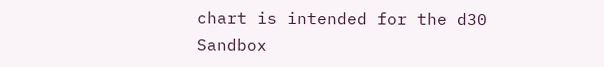chart is intended for the d30 Sandbox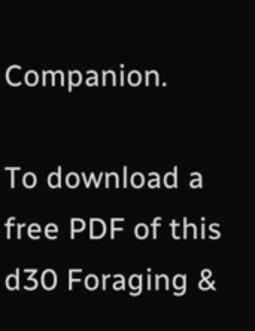Companion.

To download a free PDF of this d30 Foraging &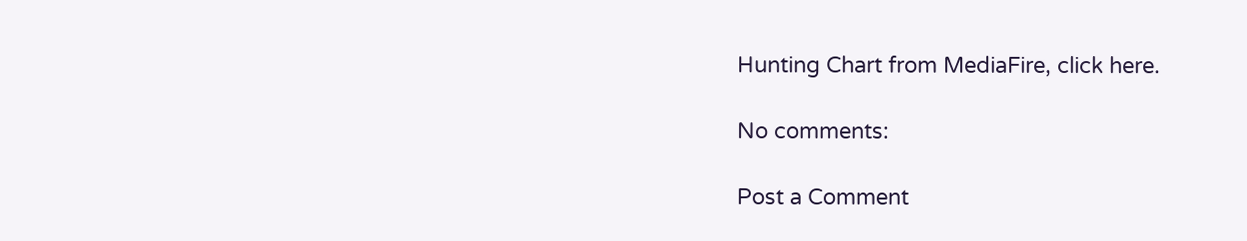Hunting Chart from MediaFire, click here.

No comments:

Post a Comment